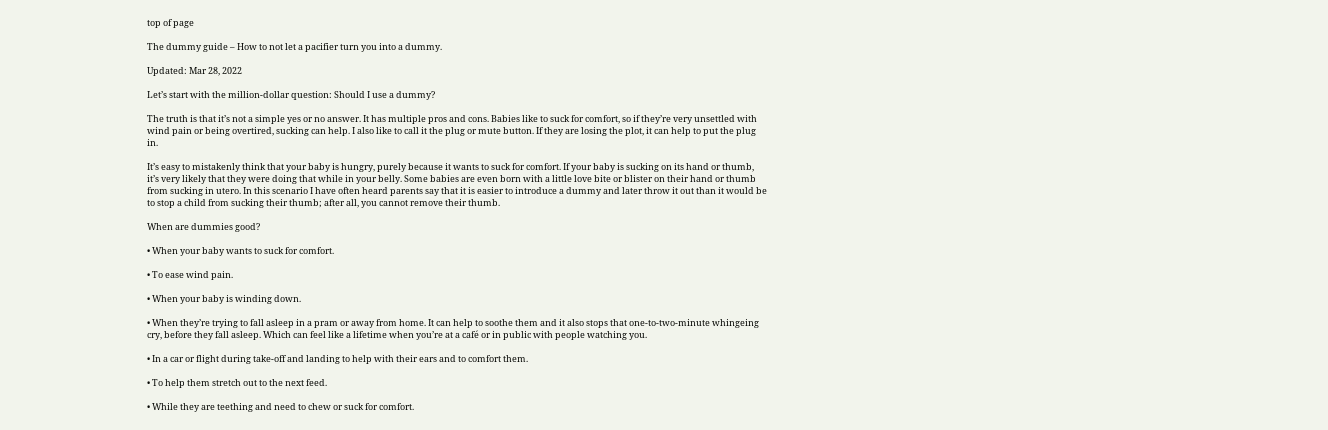top of page

The dummy guide – How to not let a pacifier turn you into a dummy.

Updated: Mar 28, 2022

Let’s start with the million-dollar question: Should I use a dummy?

The truth is that it’s not a simple yes or no answer. It has multiple pros and cons. Babies like to suck for comfort, so if they’re very unsettled with wind pain or being overtired, sucking can help. I also like to call it the plug or mute button. If they are losing the plot, it can help to put the plug in.

It’s easy to mistakenly think that your baby is hungry, purely because it wants to suck for comfort. If your baby is sucking on its hand or thumb, it’s very likely that they were doing that while in your belly. Some babies are even born with a little love bite or blister on their hand or thumb from sucking in utero. In this scenario I have often heard parents say that it is easier to introduce a dummy and later throw it out than it would be to stop a child from sucking their thumb; after all, you cannot remove their thumb.

When are dummies good?

• When your baby wants to suck for comfort.

• To ease wind pain.

• When your baby is winding down.

• When they’re trying to fall asleep in a pram or away from home. It can help to soothe them and it also stops that one-to-two-minute whingeing cry, before they fall asleep. Which can feel like a lifetime when you’re at a café or in public with people watching you.

• In a car or flight during take-off and landing to help with their ears and to comfort them.

• To help them stretch out to the next feed.

• While they are teething and need to chew or suck for comfort.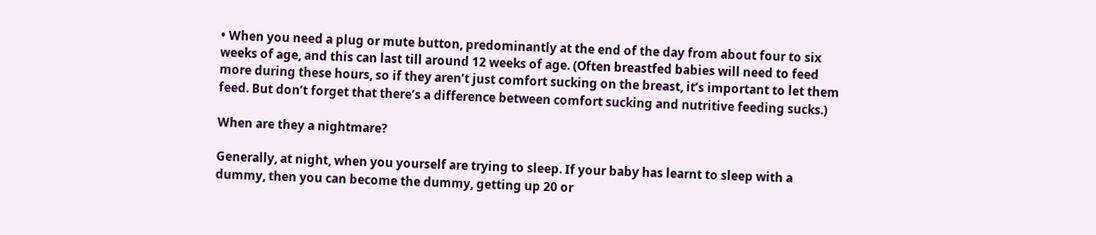• When you need a plug or mute button, predominantly at the end of the day from about four to six weeks of age, and this can last till around 12 weeks of age. (Often breastfed babies will need to feed more during these hours, so if they aren’t just comfort sucking on the breast, it’s important to let them feed. But don’t forget that there’s a difference between comfort sucking and nutritive feeding sucks.)

When are they a nightmare?

Generally, at night, when you yourself are trying to sleep. If your baby has learnt to sleep with a dummy, then you can become the dummy, getting up 20 or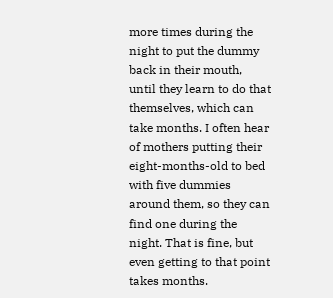more times during the night to put the dummy back in their mouth, until they learn to do that themselves, which can take months. I often hear of mothers putting their eight-months-old to bed with five dummies around them, so they can find one during the night. That is fine, but even getting to that point takes months.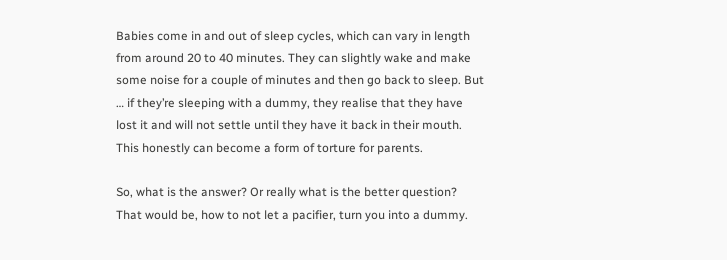Babies come in and out of sleep cycles, which can vary in length from around 20 to 40 minutes. They can slightly wake and make some noise for a couple of minutes and then go back to sleep. But … if they’re sleeping with a dummy, they realise that they have lost it and will not settle until they have it back in their mouth. This honestly can become a form of torture for parents.

So, what is the answer? Or really what is the better question? That would be, how to not let a pacifier, turn you into a dummy.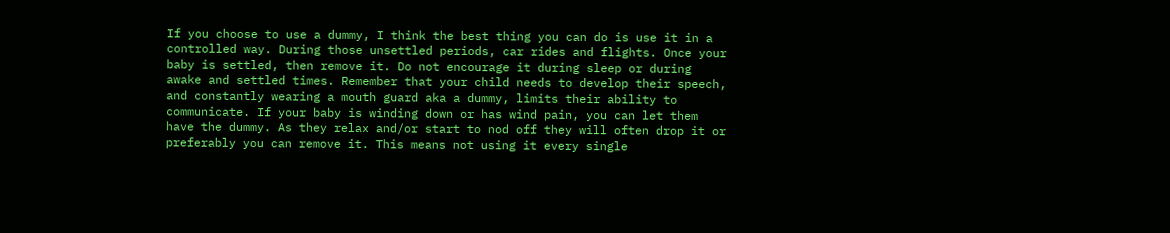If you choose to use a dummy, I think the best thing you can do is use it in a controlled way. During those unsettled periods, car rides and flights. Once your baby is settled, then remove it. Do not encourage it during sleep or during awake and settled times. Remember that your child needs to develop their speech, and constantly wearing a mouth guard aka a dummy, limits their ability to communicate. If your baby is winding down or has wind pain, you can let them have the dummy. As they relax and/or start to nod off they will often drop it or preferably you can remove it. This means not using it every single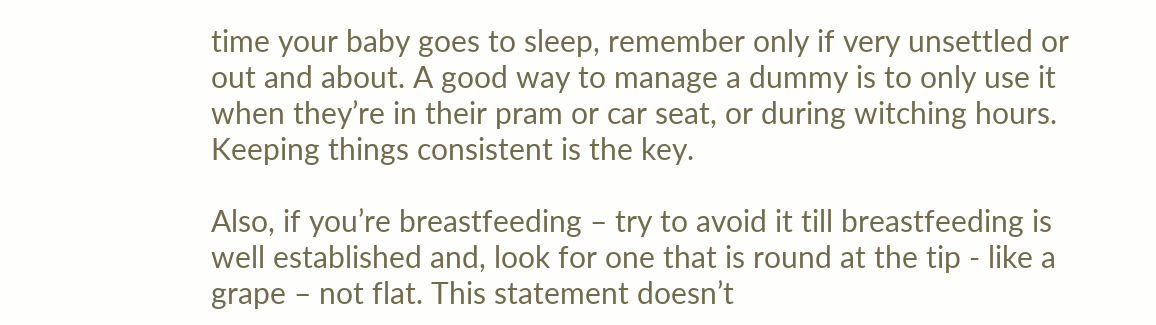time your baby goes to sleep, remember only if very unsettled or out and about. A good way to manage a dummy is to only use it when they’re in their pram or car seat, or during witching hours. Keeping things consistent is the key.

Also, if you’re breastfeeding – try to avoid it till breastfeeding is well established and, look for one that is round at the tip - like a grape – not flat. This statement doesn’t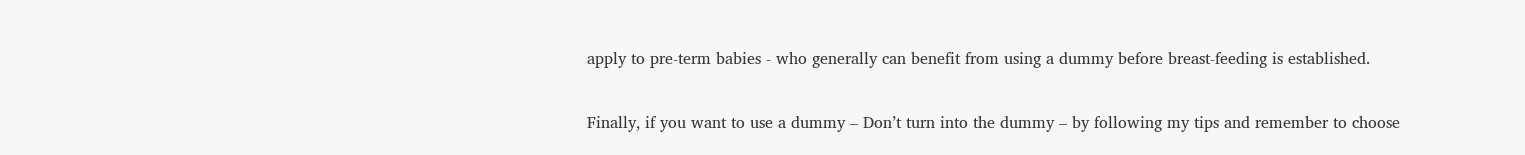apply to pre-term babies - who generally can benefit from using a dummy before breast-feeding is established.

Finally, if you want to use a dummy – Don’t turn into the dummy – by following my tips and remember to choose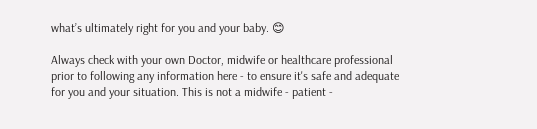what’s ultimately right for you and your baby. 😊

Always check with your own Doctor, midwife or healthcare professional prior to following any information here - to ensure it's safe and adequate for you and your situation. This is not a midwife - patient -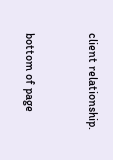client relationship.


bottom of page